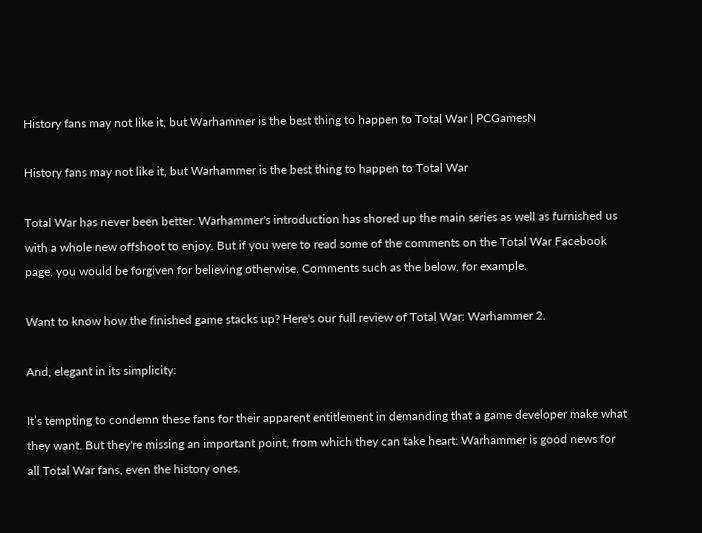History fans may not like it, but Warhammer is the best thing to happen to Total War | PCGamesN

History fans may not like it, but Warhammer is the best thing to happen to Total War

Total War has never been better. Warhammer's introduction has shored up the main series as well as furnished us with a whole new offshoot to enjoy. But if you were to read some of the comments on the Total War Facebook page, you would be forgiven for believing otherwise. Comments such as the below, for example.

Want to know how the finished game stacks up? Here's our full review of Total War: Warhammer 2.

And, elegant in its simplicity:

It’s tempting to condemn these fans for their apparent entitlement in demanding that a game developer make what they want. But they're missing an important point, from which they can take heart: Warhammer is good news for all Total War fans, even the history ones.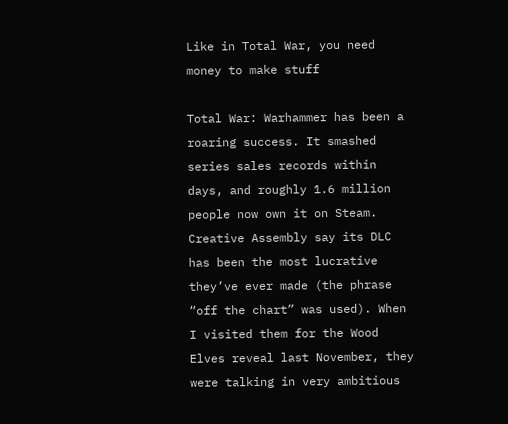Like in Total War, you need money to make stuff

Total War: Warhammer has been a roaring success. It smashed series sales records within days, and roughly 1.6 million people now own it on Steam. Creative Assembly say its DLC has been the most lucrative they’ve ever made (the phrase “off the chart” was used). When I visited them for the Wood Elves reveal last November, they were talking in very ambitious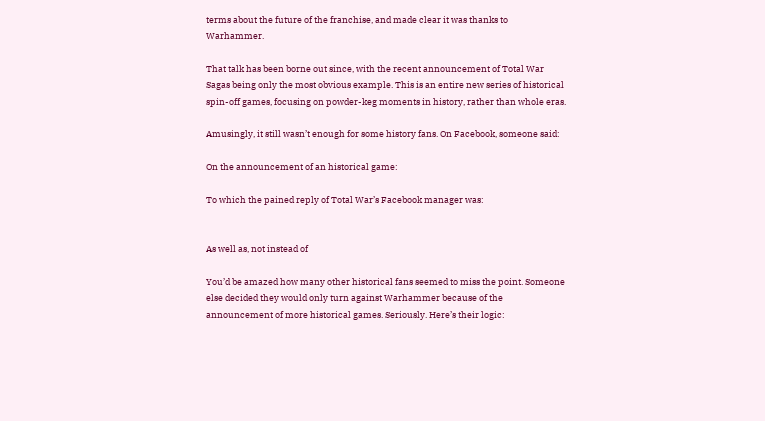terms about the future of the franchise, and made clear it was thanks to Warhammer.

That talk has been borne out since, with the recent announcement of Total War Sagas being only the most obvious example. This is an entire new series of historical spin-off games, focusing on powder-keg moments in history, rather than whole eras.

Amusingly, it still wasn’t enough for some history fans. On Facebook, someone said:

On the announcement of an historical game:

To which the pained reply of Total War’s Facebook manager was:


As well as, not instead of

You’d be amazed how many other historical fans seemed to miss the point. Someone else decided they would only turn against Warhammer because of the announcement of more historical games. Seriously. Here’s their logic: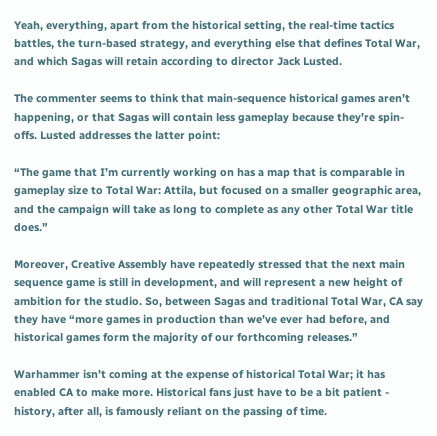Yeah, everything, apart from the historical setting, the real-time tactics battles, the turn-based strategy, and everything else that defines Total War, and which Sagas will retain according to director Jack Lusted.

The commenter seems to think that main-sequence historical games aren’t happening, or that Sagas will contain less gameplay because they’re spin-offs. Lusted addresses the latter point:

“The game that I’m currently working on has a map that is comparable in gameplay size to Total War: Attila, but focused on a smaller geographic area, and the campaign will take as long to complete as any other Total War title does.”

Moreover, Creative Assembly have repeatedly stressed that the next main sequence game is still in development, and will represent a new height of ambition for the studio. So, between Sagas and traditional Total War, CA say they have “more games in production than we’ve ever had before, and historical games form the majority of our forthcoming releases.”

Warhammer isn’t coming at the expense of historical Total War; it has enabled CA to make more. Historical fans just have to be a bit patient - history, after all, is famously reliant on the passing of time.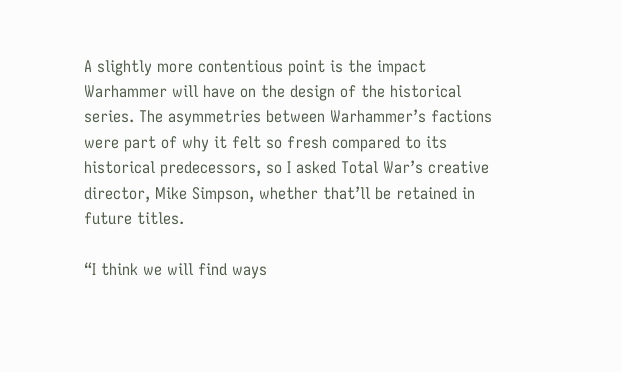A slightly more contentious point is the impact Warhammer will have on the design of the historical series. The asymmetries between Warhammer’s factions were part of why it felt so fresh compared to its historical predecessors, so I asked Total War’s creative director, Mike Simpson, whether that’ll be retained in future titles.

“I think we will find ways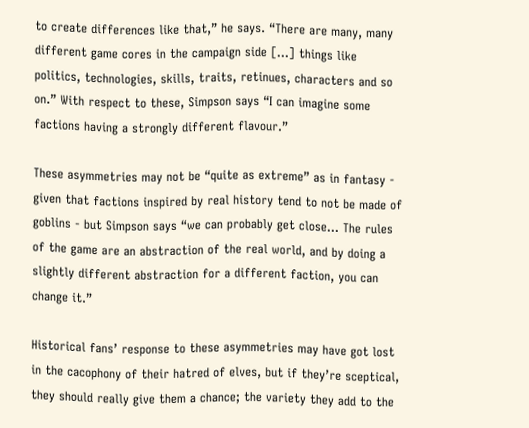to create differences like that,” he says. “There are many, many different game cores in the campaign side [...] things like politics, technologies, skills, traits, retinues, characters and so on.” With respect to these, Simpson says “I can imagine some factions having a strongly different flavour.”

These asymmetries may not be “quite as extreme” as in fantasy - given that factions inspired by real history tend to not be made of goblins - but Simpson says “we can probably get close… The rules of the game are an abstraction of the real world, and by doing a slightly different abstraction for a different faction, you can change it.”

Historical fans’ response to these asymmetries may have got lost in the cacophony of their hatred of elves, but if they’re sceptical, they should really give them a chance; the variety they add to the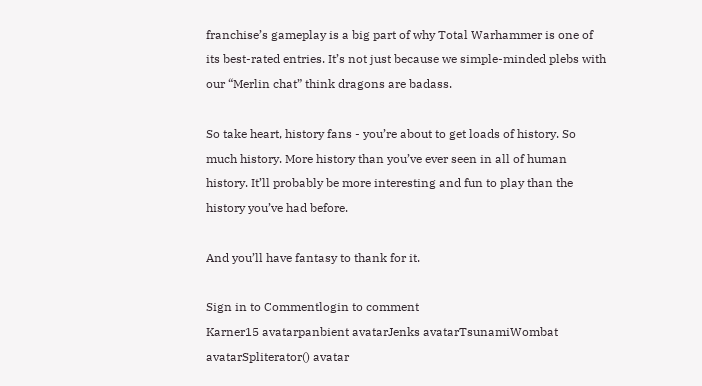franchise’s gameplay is a big part of why Total Warhammer is one of its best-rated entries. It’s not just because we simple-minded plebs with our “Merlin chat” think dragons are badass.

So take heart, history fans - you’re about to get loads of history. So much history. More history than you’ve ever seen in all of human history. It’ll probably be more interesting and fun to play than the history you’ve had before.

And you’ll have fantasy to thank for it.

Sign in to Commentlogin to comment
Karner15 avatarpanbient avatarJenks avatarTsunamiWombat avatarSpliterator() avatar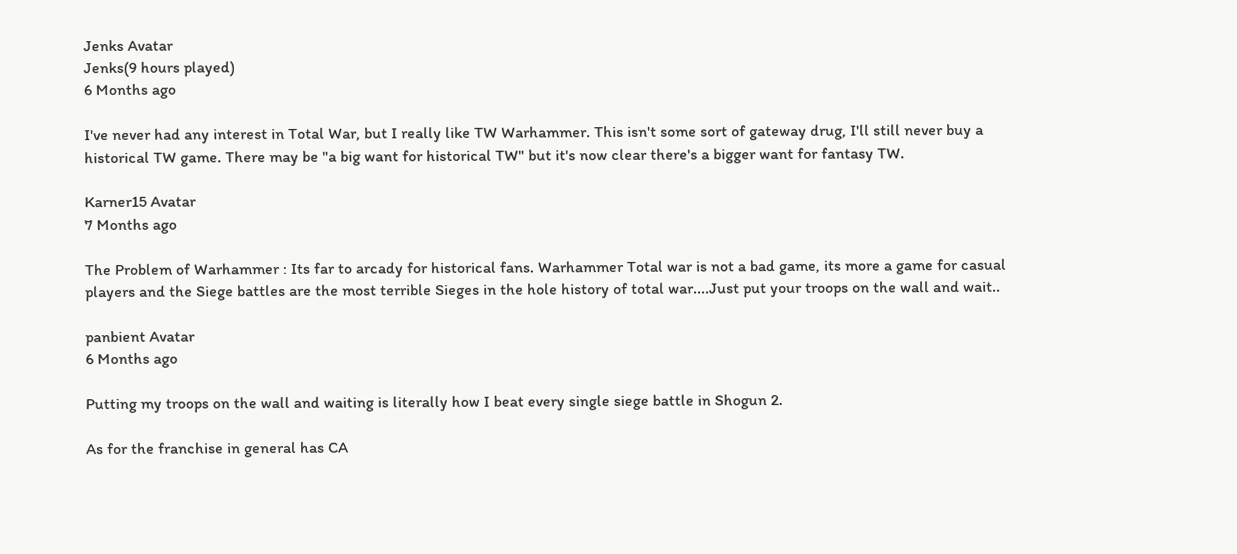Jenks Avatar
Jenks(9 hours played)
6 Months ago

I've never had any interest in Total War, but I really like TW Warhammer. This isn't some sort of gateway drug, I'll still never buy a historical TW game. There may be "a big want for historical TW" but it's now clear there's a bigger want for fantasy TW.

Karner15 Avatar
7 Months ago

The Problem of Warhammer : Its far to arcady for historical fans. Warhammer Total war is not a bad game, its more a game for casual players and the Siege battles are the most terrible Sieges in the hole history of total war....Just put your troops on the wall and wait..

panbient Avatar
6 Months ago

Putting my troops on the wall and waiting is literally how I beat every single siege battle in Shogun 2.

As for the franchise in general has CA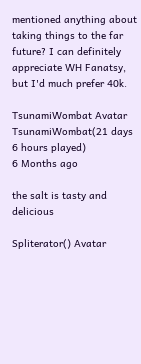mentioned anything about taking things to the far future? I can definitely appreciate WH Fanatsy, but I'd much prefer 40k.

TsunamiWombat Avatar
TsunamiWombat(21 days 6 hours played)
6 Months ago

the salt is tasty and delicious

Spliterator() Avatar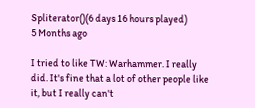Spliterator()(6 days 16 hours played)
5 Months ago

I tried to like TW: Warhammer. I really did. It's fine that a lot of other people like it, but I really can't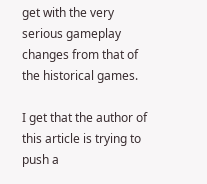get with the very serious gameplay changes from that of the historical games.

I get that the author of this article is trying to push a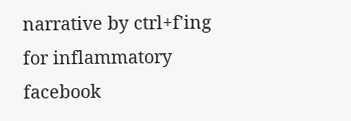narrative by ctrl+f'ing for inflammatory facebook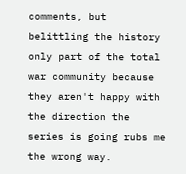comments, but belittling the history only part of the total war community because they aren't happy with the direction the series is going rubs me the wrong way.